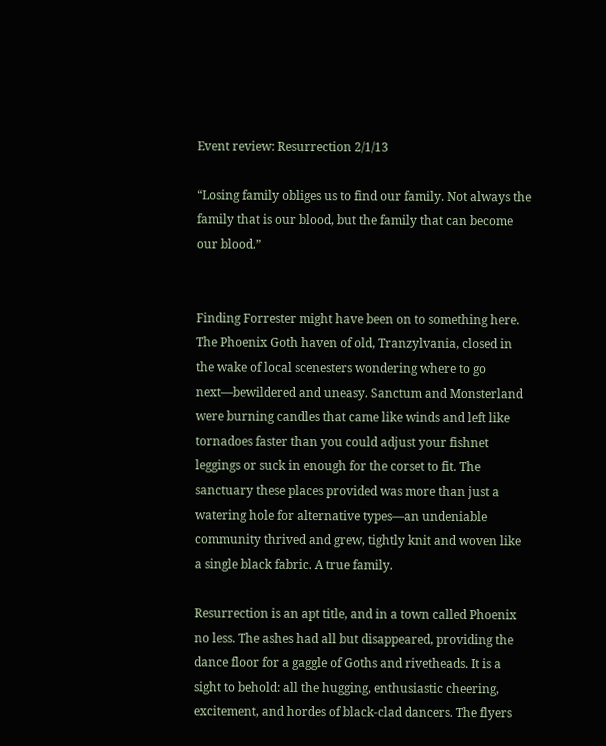Event review: Resurrection 2/1/13

“Losing family obliges us to find our family. Not always the family that is our blood, but the family that can become our blood.”


Finding Forrester might have been on to something here. The Phoenix Goth haven of old, Tranzylvania, closed in the wake of local scenesters wondering where to go next—bewildered and uneasy. Sanctum and Monsterland were burning candles that came like winds and left like tornadoes faster than you could adjust your fishnet leggings or suck in enough for the corset to fit. The sanctuary these places provided was more than just a watering hole for alternative types—an undeniable community thrived and grew, tightly knit and woven like a single black fabric. A true family.

Resurrection is an apt title, and in a town called Phoenix no less. The ashes had all but disappeared, providing the dance floor for a gaggle of Goths and rivetheads. It is a sight to behold: all the hugging, enthusiastic cheering, excitement, and hordes of black-clad dancers. The flyers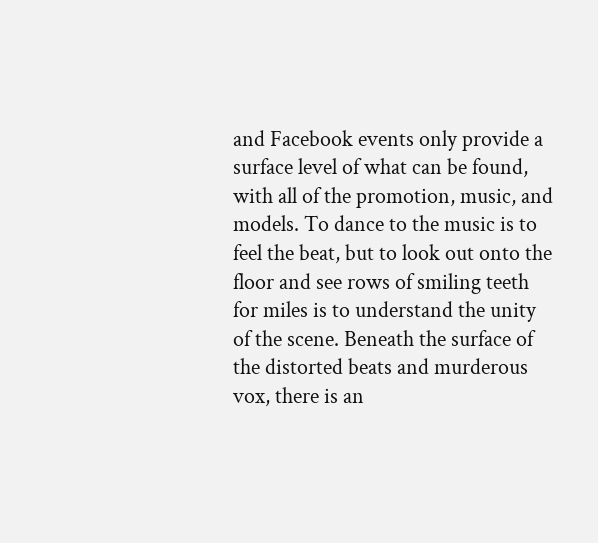and Facebook events only provide a surface level of what can be found, with all of the promotion, music, and models. To dance to the music is to feel the beat, but to look out onto the floor and see rows of smiling teeth for miles is to understand the unity of the scene. Beneath the surface of the distorted beats and murderous vox, there is an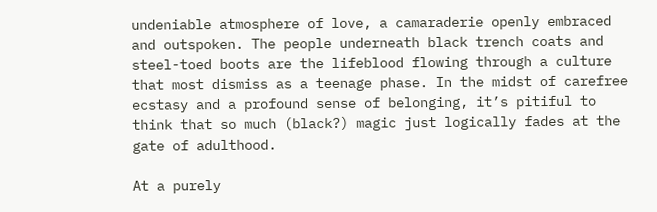undeniable atmosphere of love, a camaraderie openly embraced and outspoken. The people underneath black trench coats and steel-toed boots are the lifeblood flowing through a culture that most dismiss as a teenage phase. In the midst of carefree ecstasy and a profound sense of belonging, it’s pitiful to think that so much (black?) magic just logically fades at the gate of adulthood.

At a purely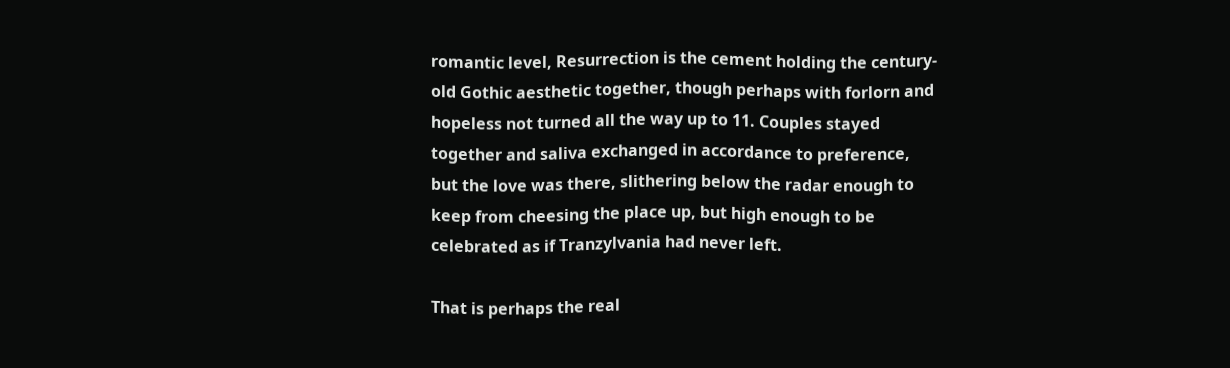romantic level, Resurrection is the cement holding the century-old Gothic aesthetic together, though perhaps with forlorn and hopeless not turned all the way up to 11. Couples stayed together and saliva exchanged in accordance to preference, but the love was there, slithering below the radar enough to keep from cheesing the place up, but high enough to be celebrated as if Tranzylvania had never left.

That is perhaps the real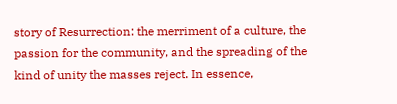story of Resurrection: the merriment of a culture, the passion for the community, and the spreading of the kind of unity the masses reject. In essence,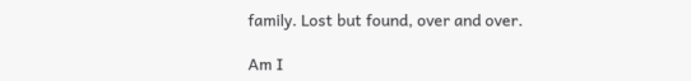family. Lost but found, over and over.

Am I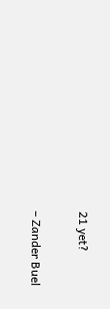21 yet?

– Zander Buel